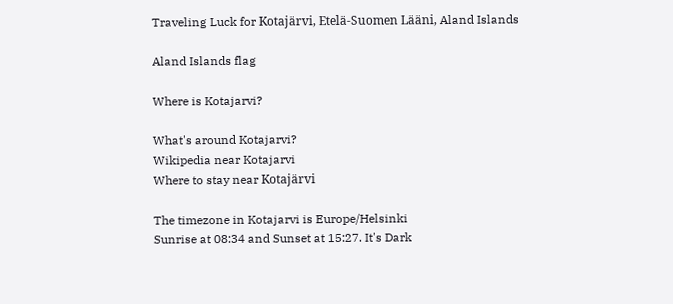Traveling Luck for Kotajärvi, Etelä-Suomen Lääni, Aland Islands

Aland Islands flag

Where is Kotajarvi?

What's around Kotajarvi?
Wikipedia near Kotajarvi
Where to stay near Kotajärvi

The timezone in Kotajarvi is Europe/Helsinki
Sunrise at 08:34 and Sunset at 15:27. It's Dark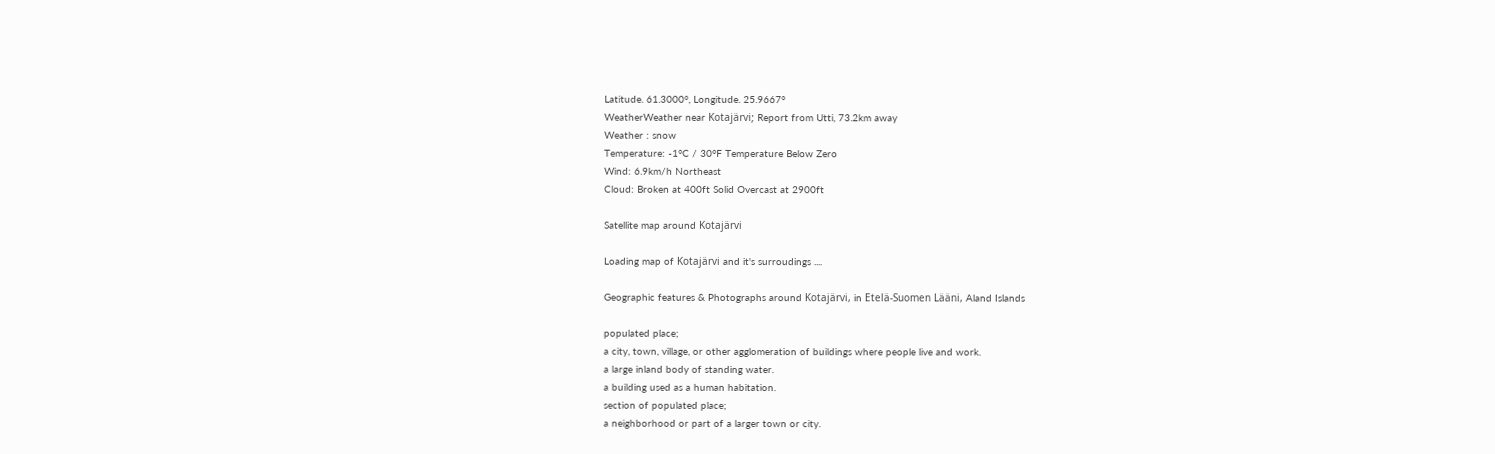Latitude. 61.3000°, Longitude. 25.9667°
WeatherWeather near Kotajärvi; Report from Utti, 73.2km away
Weather : snow
Temperature: -1°C / 30°F Temperature Below Zero
Wind: 6.9km/h Northeast
Cloud: Broken at 400ft Solid Overcast at 2900ft

Satellite map around Kotajärvi

Loading map of Kotajärvi and it's surroudings ....

Geographic features & Photographs around Kotajärvi, in Etelä-Suomen Lääni, Aland Islands

populated place;
a city, town, village, or other agglomeration of buildings where people live and work.
a large inland body of standing water.
a building used as a human habitation.
section of populated place;
a neighborhood or part of a larger town or city.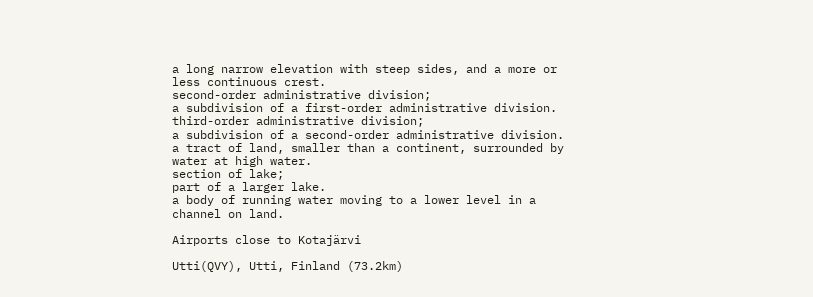a long narrow elevation with steep sides, and a more or less continuous crest.
second-order administrative division;
a subdivision of a first-order administrative division.
third-order administrative division;
a subdivision of a second-order administrative division.
a tract of land, smaller than a continent, surrounded by water at high water.
section of lake;
part of a larger lake.
a body of running water moving to a lower level in a channel on land.

Airports close to Kotajärvi

Utti(QVY), Utti, Finland (73.2km)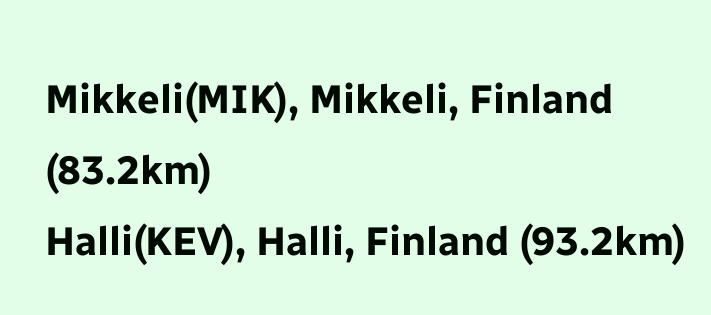Mikkeli(MIK), Mikkeli, Finland (83.2km)
Halli(KEV), Halli, Finland (93.2km)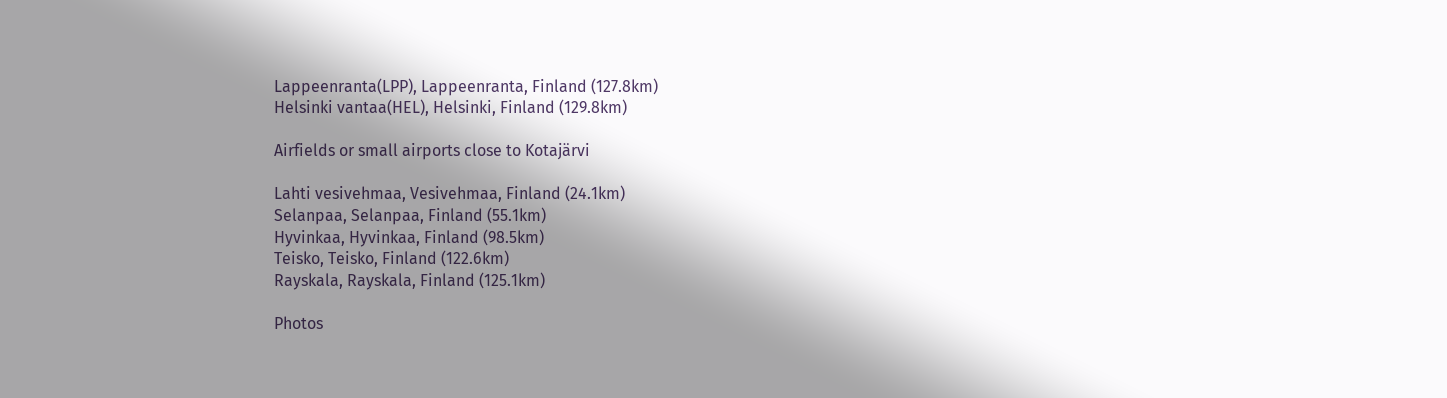Lappeenranta(LPP), Lappeenranta, Finland (127.8km)
Helsinki vantaa(HEL), Helsinki, Finland (129.8km)

Airfields or small airports close to Kotajärvi

Lahti vesivehmaa, Vesivehmaa, Finland (24.1km)
Selanpaa, Selanpaa, Finland (55.1km)
Hyvinkaa, Hyvinkaa, Finland (98.5km)
Teisko, Teisko, Finland (122.6km)
Rayskala, Rayskala, Finland (125.1km)

Photos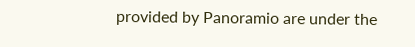provided by Panoramio are under the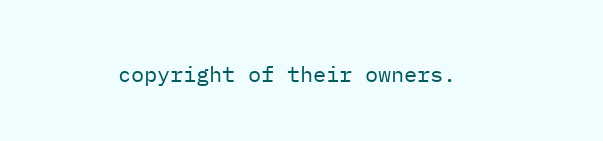copyright of their owners.